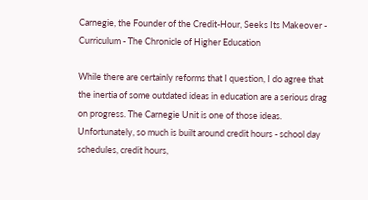Carnegie, the Founder of the Credit-Hour, Seeks Its Makeover - Curriculum - The Chronicle of Higher Education

While there are certainly reforms that I question, I do agree that the inertia of some outdated ideas in education are a serious drag on progress. The Carnegie Unit is one of those ideas. Unfortunately, so much is built around credit hours - school day schedules, credit hours,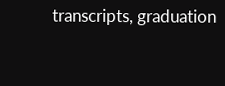transcripts, graduation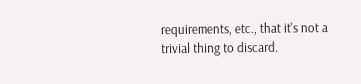requirements, etc., that it's not a trivial thing to discard.